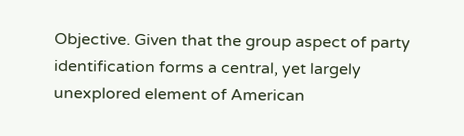Objective. Given that the group aspect of party identification forms a central, yet largely unexplored element of American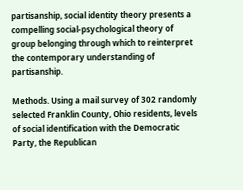partisanship, social identity theory presents a compelling social-psychological theory of group belonging through which to reinterpret the contemporary understanding of partisanship.

Methods. Using a mail survey of 302 randomly selected Franklin County, Ohio residents, levels of social identification with the Democratic Party, the Republican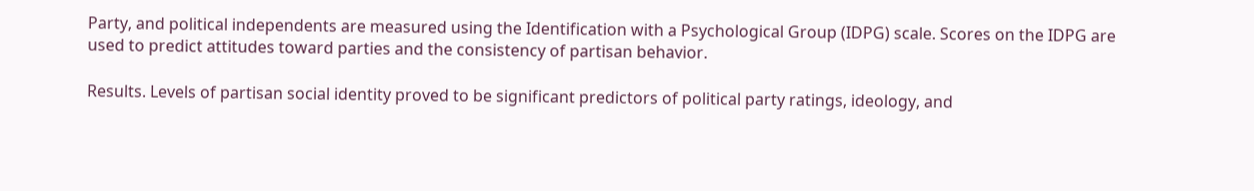Party, and political independents are measured using the Identification with a Psychological Group (IDPG) scale. Scores on the IDPG are used to predict attitudes toward parties and the consistency of partisan behavior.

Results. Levels of partisan social identity proved to be significant predictors of political party ratings, ideology, and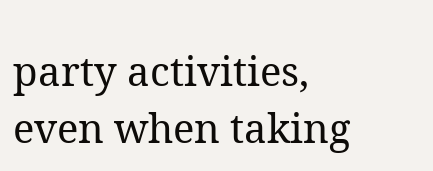party activities, even when taking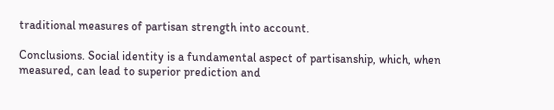traditional measures of partisan strength into account.

Conclusions. Social identity is a fundamental aspect of partisanship, which, when measured, can lead to superior prediction and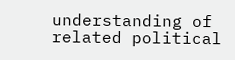understanding of related political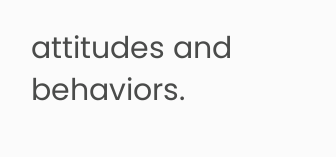attitudes and behaviors.